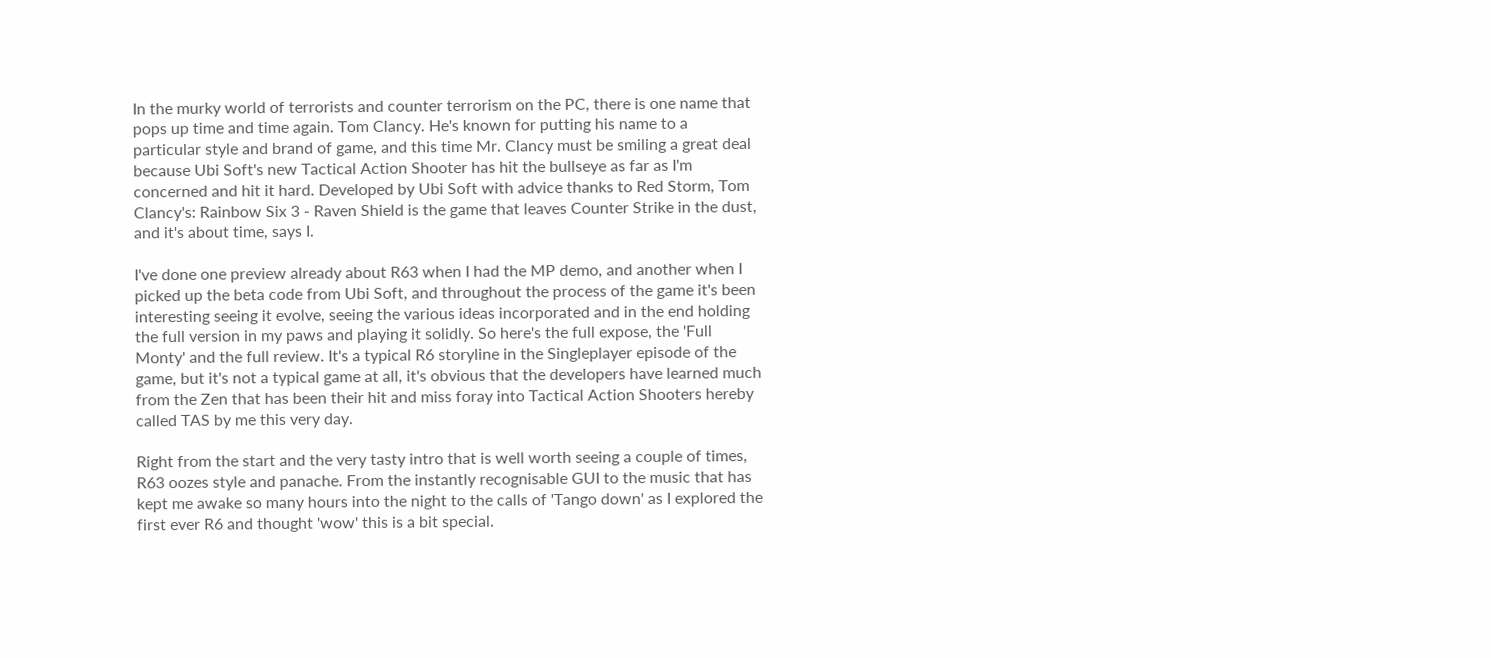In the murky world of terrorists and counter terrorism on the PC, there is one name that pops up time and time again. Tom Clancy. He's known for putting his name to a particular style and brand of game, and this time Mr. Clancy must be smiling a great deal because Ubi Soft's new Tactical Action Shooter has hit the bullseye as far as I'm concerned and hit it hard. Developed by Ubi Soft with advice thanks to Red Storm, Tom Clancy's: Rainbow Six 3 - Raven Shield is the game that leaves Counter Strike in the dust, and it's about time, says I.

I've done one preview already about R63 when I had the MP demo, and another when I picked up the beta code from Ubi Soft, and throughout the process of the game it's been interesting seeing it evolve, seeing the various ideas incorporated and in the end holding the full version in my paws and playing it solidly. So here's the full expose, the 'Full Monty' and the full review. It's a typical R6 storyline in the Singleplayer episode of the game, but it's not a typical game at all, it's obvious that the developers have learned much from the Zen that has been their hit and miss foray into Tactical Action Shooters hereby called TAS by me this very day.

Right from the start and the very tasty intro that is well worth seeing a couple of times, R63 oozes style and panache. From the instantly recognisable GUI to the music that has kept me awake so many hours into the night to the calls of 'Tango down' as I explored the first ever R6 and thought 'wow' this is a bit special.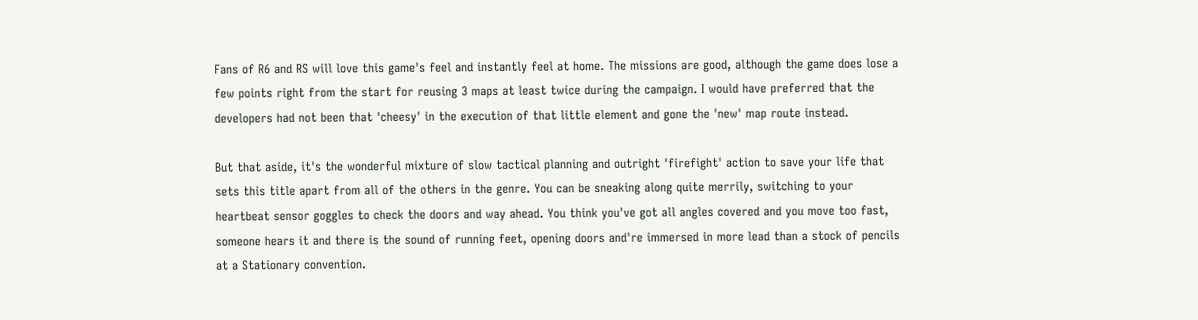Fans of R6 and RS will love this game's feel and instantly feel at home. The missions are good, although the game does lose a few points right from the start for reusing 3 maps at least twice during the campaign. I would have preferred that the developers had not been that 'cheesy' in the execution of that little element and gone the 'new' map route instead.

But that aside, it's the wonderful mixture of slow tactical planning and outright 'firefight' action to save your life that sets this title apart from all of the others in the genre. You can be sneaking along quite merrily, switching to your heartbeat sensor goggles to check the doors and way ahead. You think you've got all angles covered and you move too fast, someone hears it and there is the sound of running feet, opening doors and're immersed in more lead than a stock of pencils at a Stationary convention.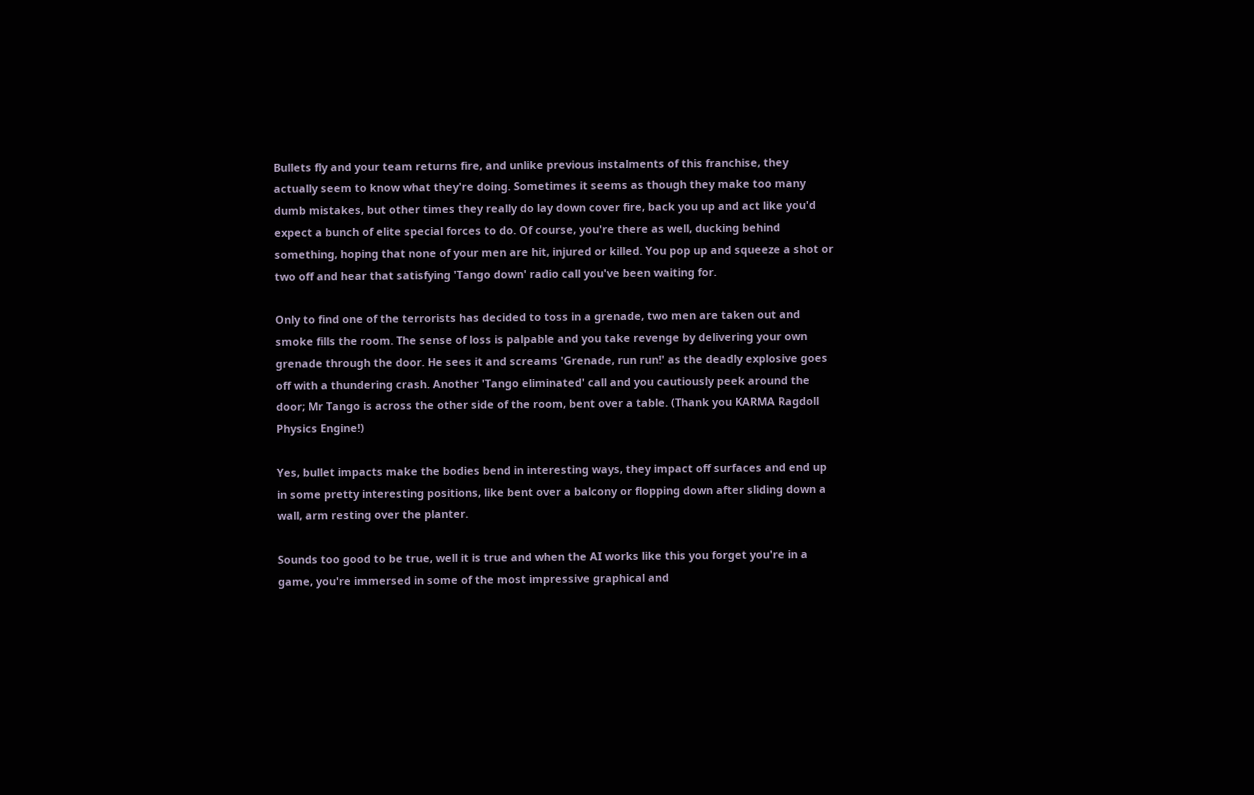Bullets fly and your team returns fire, and unlike previous instalments of this franchise, they actually seem to know what they're doing. Sometimes it seems as though they make too many dumb mistakes, but other times they really do lay down cover fire, back you up and act like you'd expect a bunch of elite special forces to do. Of course, you're there as well, ducking behind something, hoping that none of your men are hit, injured or killed. You pop up and squeeze a shot or two off and hear that satisfying 'Tango down' radio call you've been waiting for.

Only to find one of the terrorists has decided to toss in a grenade, two men are taken out and smoke fills the room. The sense of loss is palpable and you take revenge by delivering your own grenade through the door. He sees it and screams 'Grenade, run run!' as the deadly explosive goes off with a thundering crash. Another 'Tango eliminated' call and you cautiously peek around the door; Mr Tango is across the other side of the room, bent over a table. (Thank you KARMA Ragdoll Physics Engine!)

Yes, bullet impacts make the bodies bend in interesting ways, they impact off surfaces and end up in some pretty interesting positions, like bent over a balcony or flopping down after sliding down a wall, arm resting over the planter.

Sounds too good to be true, well it is true and when the AI works like this you forget you're in a game, you're immersed in some of the most impressive graphical and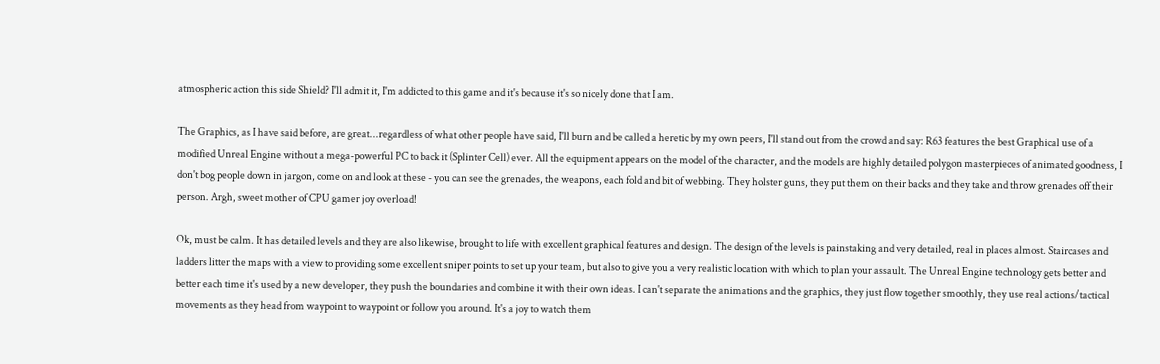atmospheric action this side Shield? I'll admit it, I'm addicted to this game and it's because it's so nicely done that I am.

The Graphics, as I have said before, are great...regardless of what other people have said, I'll burn and be called a heretic by my own peers, I'll stand out from the crowd and say: R63 features the best Graphical use of a modified Unreal Engine without a mega-powerful PC to back it (Splinter Cell) ever. All the equipment appears on the model of the character, and the models are highly detailed polygon masterpieces of animated goodness, I don't bog people down in jargon, come on and look at these - you can see the grenades, the weapons, each fold and bit of webbing. They holster guns, they put them on their backs and they take and throw grenades off their person. Argh, sweet mother of CPU gamer joy overload!

Ok, must be calm. It has detailed levels and they are also likewise, brought to life with excellent graphical features and design. The design of the levels is painstaking and very detailed, real in places almost. Staircases and ladders litter the maps with a view to providing some excellent sniper points to set up your team, but also to give you a very realistic location with which to plan your assault. The Unreal Engine technology gets better and better each time it's used by a new developer, they push the boundaries and combine it with their own ideas. I can't separate the animations and the graphics, they just flow together smoothly, they use real actions/tactical movements as they head from waypoint to waypoint or follow you around. It's a joy to watch them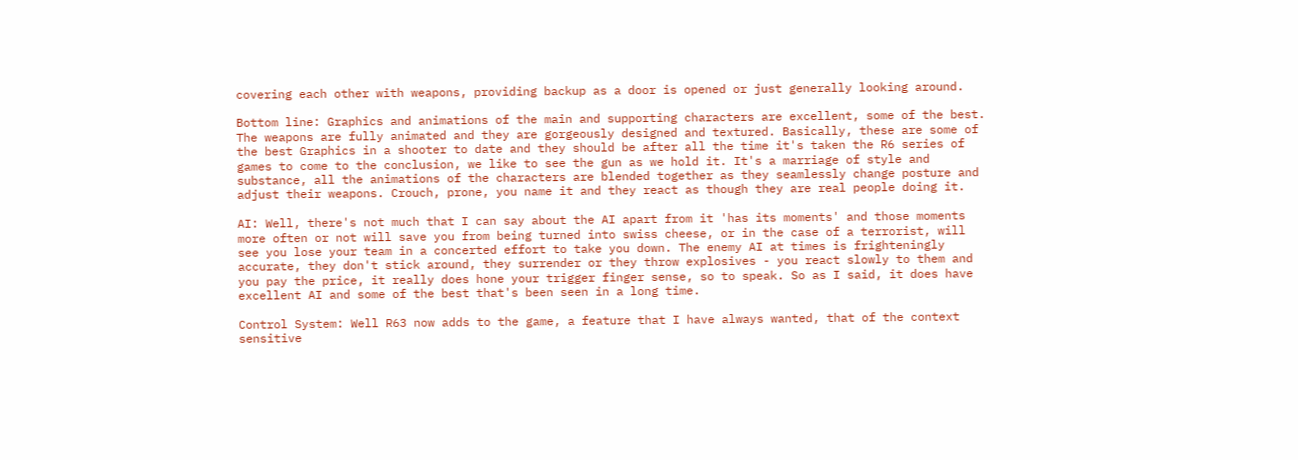covering each other with weapons, providing backup as a door is opened or just generally looking around.

Bottom line: Graphics and animations of the main and supporting characters are excellent, some of the best. The weapons are fully animated and they are gorgeously designed and textured. Basically, these are some of the best Graphics in a shooter to date and they should be after all the time it's taken the R6 series of games to come to the conclusion, we like to see the gun as we hold it. It's a marriage of style and substance, all the animations of the characters are blended together as they seamlessly change posture and adjust their weapons. Crouch, prone, you name it and they react as though they are real people doing it.

AI: Well, there's not much that I can say about the AI apart from it 'has its moments' and those moments more often or not will save you from being turned into swiss cheese, or in the case of a terrorist, will see you lose your team in a concerted effort to take you down. The enemy AI at times is frighteningly accurate, they don't stick around, they surrender or they throw explosives - you react slowly to them and you pay the price, it really does hone your trigger finger sense, so to speak. So as I said, it does have excellent AI and some of the best that's been seen in a long time.

Control System: Well R63 now adds to the game, a feature that I have always wanted, that of the context sensitive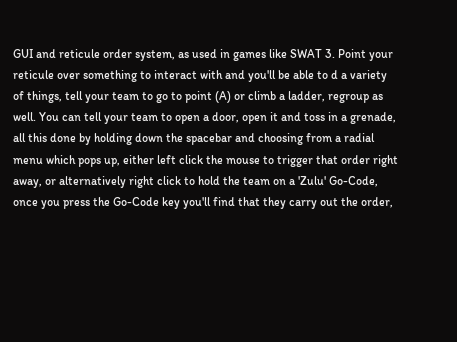GUI and reticule order system, as used in games like SWAT 3. Point your reticule over something to interact with and you'll be able to d a variety of things, tell your team to go to point (A) or climb a ladder, regroup as well. You can tell your team to open a door, open it and toss in a grenade, all this done by holding down the spacebar and choosing from a radial menu which pops up, either left click the mouse to trigger that order right away, or alternatively right click to hold the team on a 'Zulu' Go-Code, once you press the Go-Code key you'll find that they carry out the order,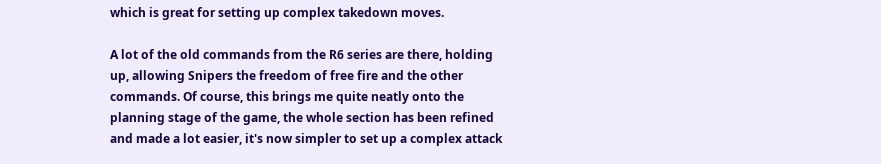which is great for setting up complex takedown moves.

A lot of the old commands from the R6 series are there, holding up, allowing Snipers the freedom of free fire and the other commands. Of course, this brings me quite neatly onto the planning stage of the game, the whole section has been refined and made a lot easier, it's now simpler to set up a complex attack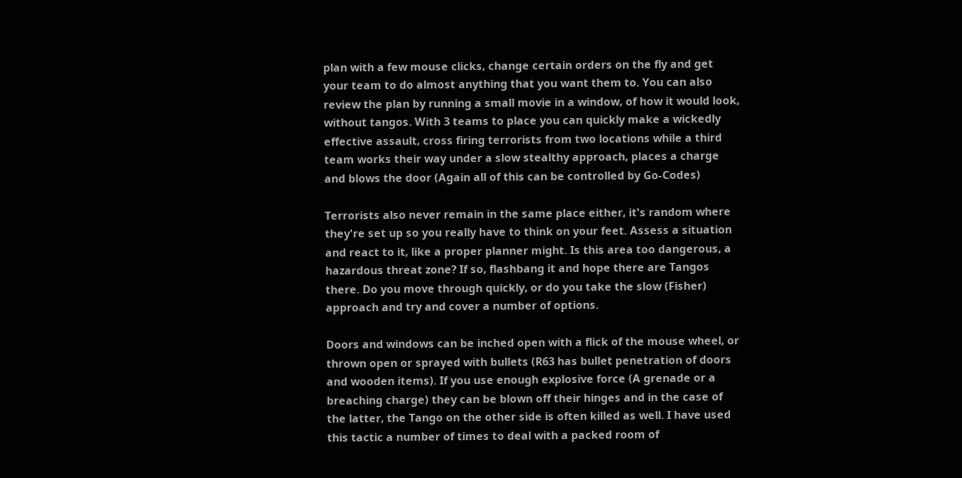plan with a few mouse clicks, change certain orders on the fly and get your team to do almost anything that you want them to. You can also review the plan by running a small movie in a window, of how it would look, without tangos. With 3 teams to place you can quickly make a wickedly effective assault, cross firing terrorists from two locations while a third team works their way under a slow stealthy approach, places a charge and blows the door (Again all of this can be controlled by Go-Codes)

Terrorists also never remain in the same place either, it's random where they're set up so you really have to think on your feet. Assess a situation and react to it, like a proper planner might. Is this area too dangerous, a hazardous threat zone? If so, flashbang it and hope there are Tangos there. Do you move through quickly, or do you take the slow (Fisher) approach and try and cover a number of options.

Doors and windows can be inched open with a flick of the mouse wheel, or thrown open or sprayed with bullets (R63 has bullet penetration of doors and wooden items). If you use enough explosive force (A grenade or a breaching charge) they can be blown off their hinges and in the case of the latter, the Tango on the other side is often killed as well. I have used this tactic a number of times to deal with a packed room of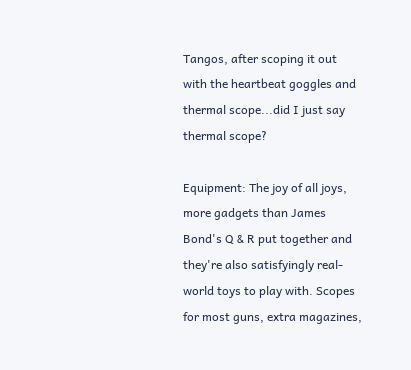Tangos, after scoping it out with the heartbeat goggles and thermal scope...did I just say thermal scope?

Equipment: The joy of all joys, more gadgets than James Bond's Q & R put together and they're also satisfyingly real-world toys to play with. Scopes for most guns, extra magazines,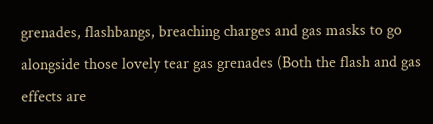grenades, flashbangs, breaching charges and gas masks to go alongside those lovely tear gas grenades (Both the flash and gas effects are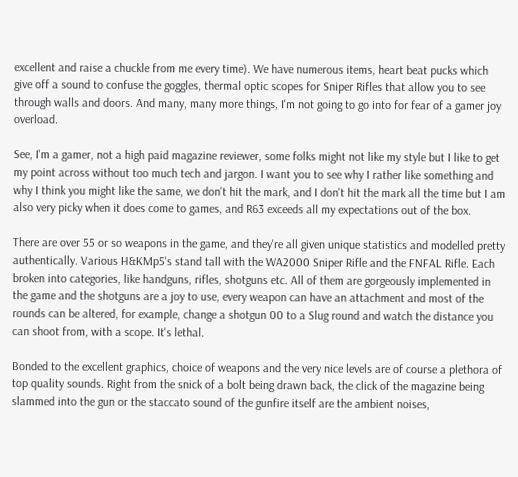excellent and raise a chuckle from me every time). We have numerous items, heart beat pucks which give off a sound to confuse the goggles, thermal optic scopes for Sniper Rifles that allow you to see through walls and doors. And many, many more things, I'm not going to go into for fear of a gamer joy overload.

See, I'm a gamer, not a high paid magazine reviewer, some folks might not like my style but I like to get my point across without too much tech and jargon. I want you to see why I rather like something and why I think you might like the same, we don't hit the mark, and I don't hit the mark all the time but I am also very picky when it does come to games, and R63 exceeds all my expectations out of the box.

There are over 55 or so weapons in the game, and they're all given unique statistics and modelled pretty authentically. Various H&KMp5's stand tall with the WA2000 Sniper Rifle and the FNFAL Rifle. Each broken into categories, like handguns, rifles, shotguns etc. All of them are gorgeously implemented in the game and the shotguns are a joy to use, every weapon can have an attachment and most of the rounds can be altered, for example, change a shotgun 00 to a Slug round and watch the distance you can shoot from, with a scope. It's lethal.

Bonded to the excellent graphics, choice of weapons and the very nice levels are of course a plethora of top quality sounds. Right from the snick of a bolt being drawn back, the click of the magazine being slammed into the gun or the staccato sound of the gunfire itself are the ambient noises,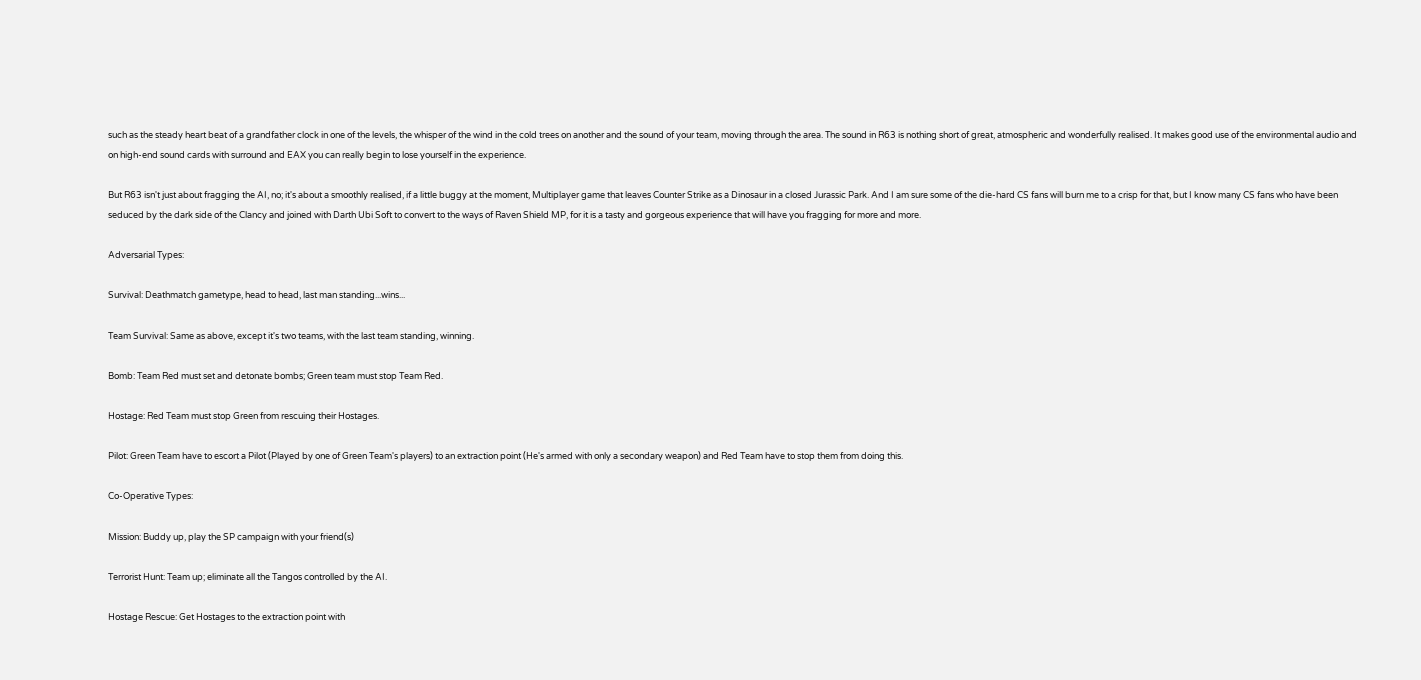such as the steady heart beat of a grandfather clock in one of the levels, the whisper of the wind in the cold trees on another and the sound of your team, moving through the area. The sound in R63 is nothing short of great, atmospheric and wonderfully realised. It makes good use of the environmental audio and on high-end sound cards with surround and EAX you can really begin to lose yourself in the experience.

But R63 isn't just about fragging the AI, no; it's about a smoothly realised, if a little buggy at the moment, Multiplayer game that leaves Counter Strike as a Dinosaur in a closed Jurassic Park. And I am sure some of the die-hard CS fans will burn me to a crisp for that, but I know many CS fans who have been seduced by the dark side of the Clancy and joined with Darth Ubi Soft to convert to the ways of Raven Shield MP, for it is a tasty and gorgeous experience that will have you fragging for more and more.

Adversarial Types:

Survival: Deathmatch gametype, head to head, last man standing...wins...

Team Survival: Same as above, except it's two teams, with the last team standing, winning.

Bomb: Team Red must set and detonate bombs; Green team must stop Team Red.

Hostage: Red Team must stop Green from rescuing their Hostages.

Pilot: Green Team have to escort a Pilot (Played by one of Green Team's players) to an extraction point (He's armed with only a secondary weapon) and Red Team have to stop them from doing this.

Co-Operative Types:

Mission: Buddy up, play the SP campaign with your friend(s)

Terrorist Hunt: Team up; eliminate all the Tangos controlled by the AI.

Hostage Rescue: Get Hostages to the extraction point with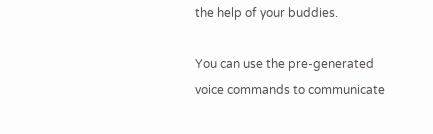the help of your buddies.

You can use the pre-generated voice commands to communicate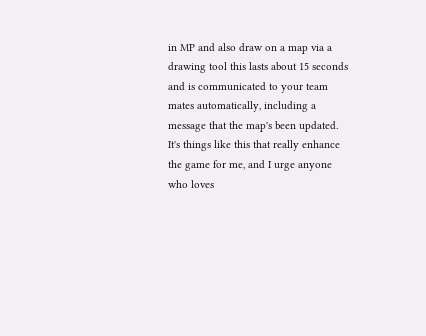in MP and also draw on a map via a drawing tool this lasts about 15 seconds and is communicated to your team mates automatically, including a message that the map's been updated. It's things like this that really enhance the game for me, and I urge anyone who loves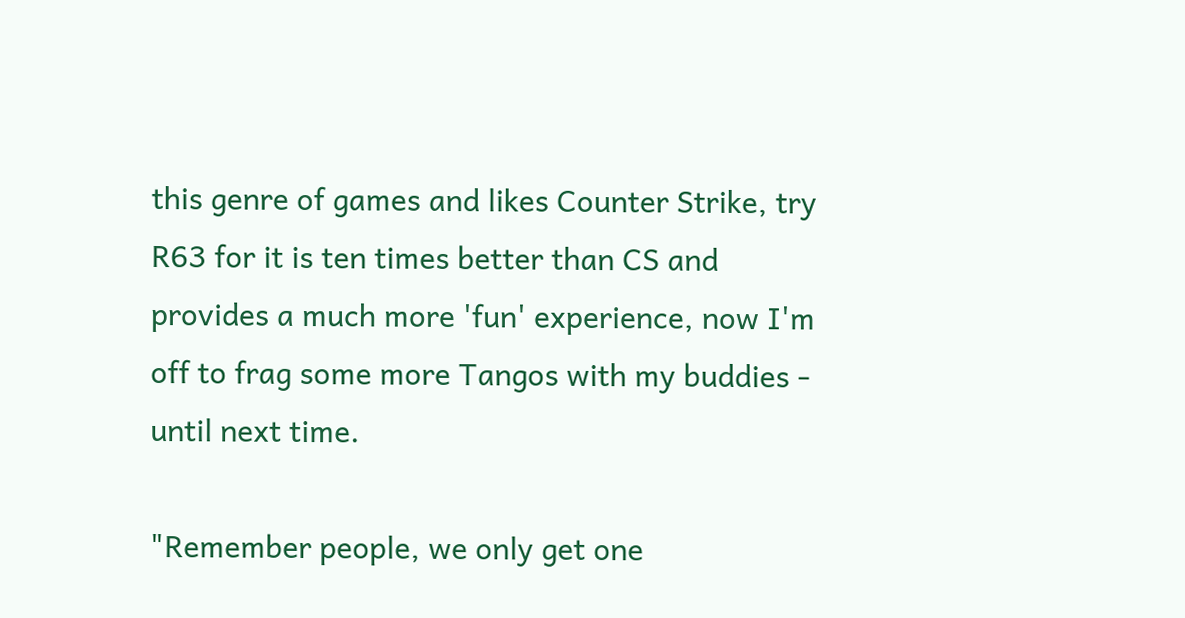this genre of games and likes Counter Strike, try R63 for it is ten times better than CS and provides a much more 'fun' experience, now I'm off to frag some more Tangos with my buddies - until next time.

"Remember people, we only get one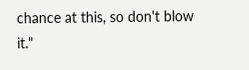chance at this, so don't blow it."